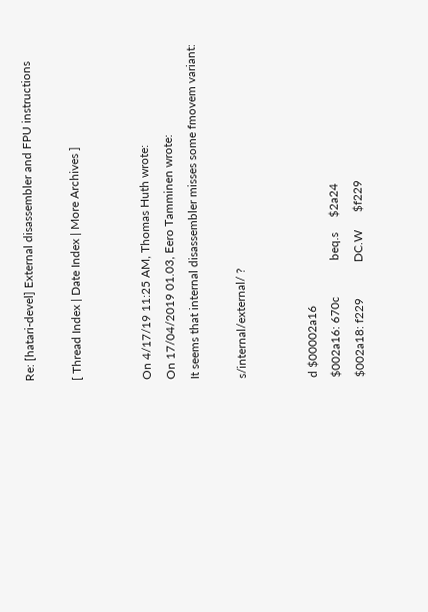Re: [hatari-devel] External disassembler and FPU instructions

[ Thread Index | Date Index | More Archives ]


On 4/17/19 11:25 AM, Thomas Huth wrote:
On 17/04/2019 01.03, Eero Tamminen wrote:
It seems that internal disassembler misses some fmovem variant:

s/internal/external/ ?


d $00002a16
$002a16: 670c            beq.s     $2a24
$002a18: f229            DC.W      $f229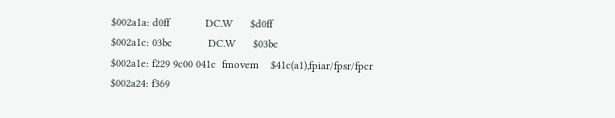$002a1a: d0ff            DC.W      $d0ff
$002a1c: 03bc            DC.W      $03bc
$002a1e: f229 9c00 041c  fmovem    $41c(a1),fpiar/fpsr/fpcr
$002a24: f369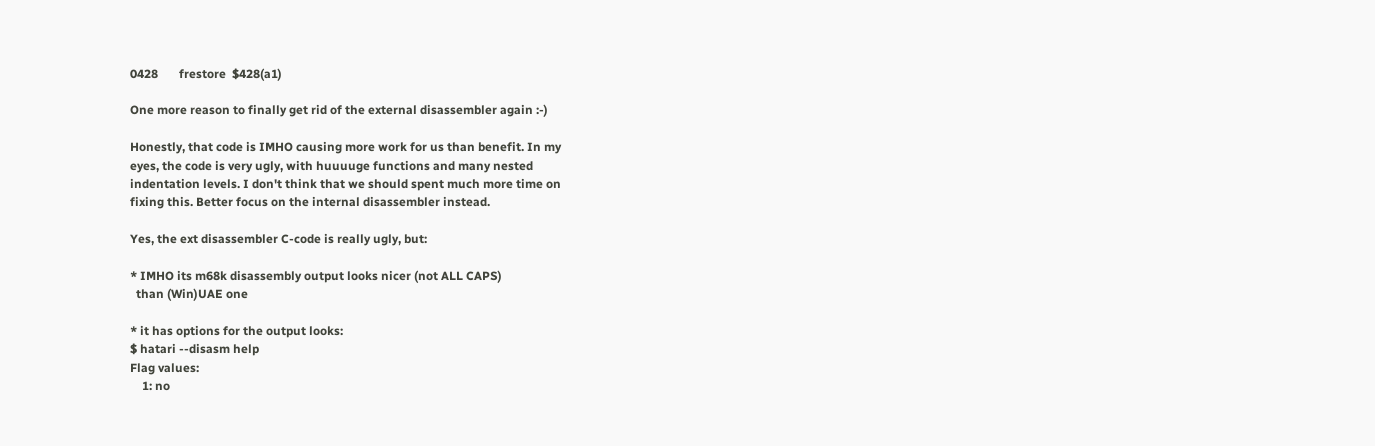0428       frestore  $428(a1)

One more reason to finally get rid of the external disassembler again :-)

Honestly, that code is IMHO causing more work for us than benefit. In my
eyes, the code is very ugly, with huuuuge functions and many nested
indentation levels. I don't think that we should spent much more time on
fixing this. Better focus on the internal disassembler instead.

Yes, the ext disassembler C-code is really ugly, but:

* IMHO its m68k disassembly output looks nicer (not ALL CAPS)
  than (Win)UAE one

* it has options for the output looks:
$ hatari --disasm help
Flag values:
    1: no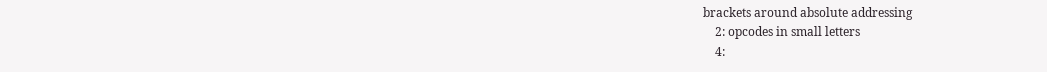brackets around absolute addressing
    2: opcodes in small letters
    4: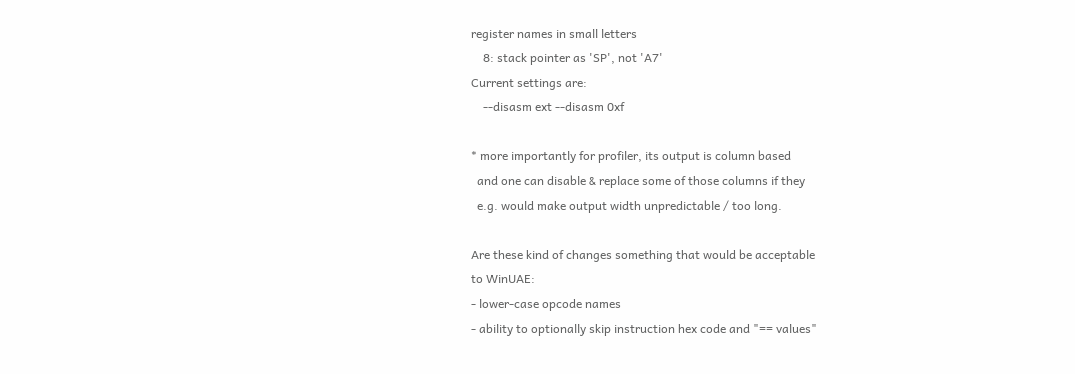register names in small letters
    8: stack pointer as 'SP', not 'A7'
Current settings are:
    --disasm ext --disasm 0xf

* more importantly for profiler, its output is column based
  and one can disable & replace some of those columns if they
  e.g. would make output width unpredictable / too long.

Are these kind of changes something that would be acceptable
to WinUAE:
- lower-case opcode names
- ability to optionally skip instruction hex code and "== values"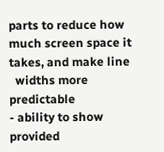parts to reduce how much screen space it takes, and make line
  widths more predictable
- ability to show provided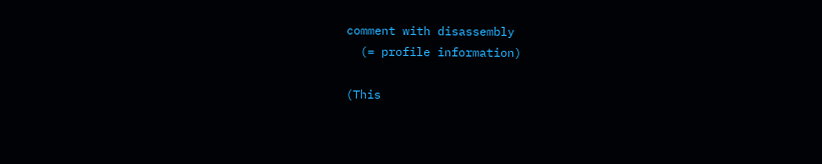comment with disassembly
  (= profile information)

(This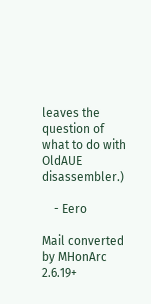leaves the question of what to do with OldAUE disassembler.)

    - Eero

Mail converted by MHonArc 2.6.19+